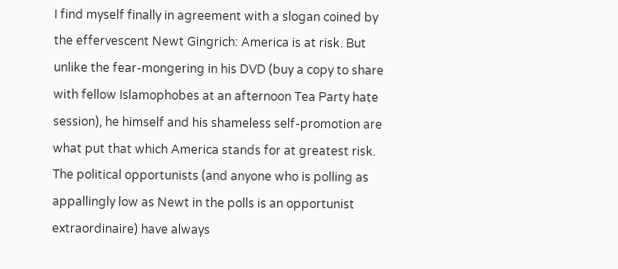I find myself finally in agreement with a slogan coined by the effervescent Newt Gingrich: America is at risk. But unlike the fear-mongering in his DVD (buy a copy to share with fellow Islamophobes at an afternoon Tea Party hate session), he himself and his shameless self-promotion are what put that which America stands for at greatest risk. The political opportunists (and anyone who is polling as appallingly low as Newt in the polls is an opportunist extraordinaire) have always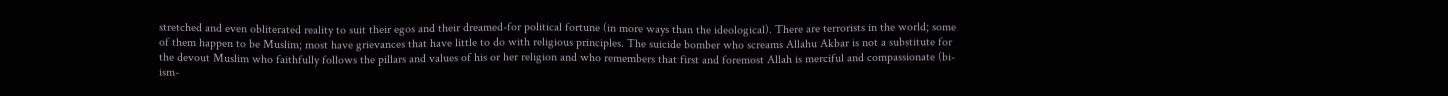stretched and even obliterated reality to suit their egos and their dreamed-for political fortune (in more ways than the ideological). There are terrorists in the world; some of them happen to be Muslim; most have grievances that have little to do with religious principles. The suicide bomber who screams Allahu Akbar is not a substitute for the devout Muslim who faithfully follows the pillars and values of his or her religion and who remembers that first and foremost Allah is merciful and compassionate (bi-ism-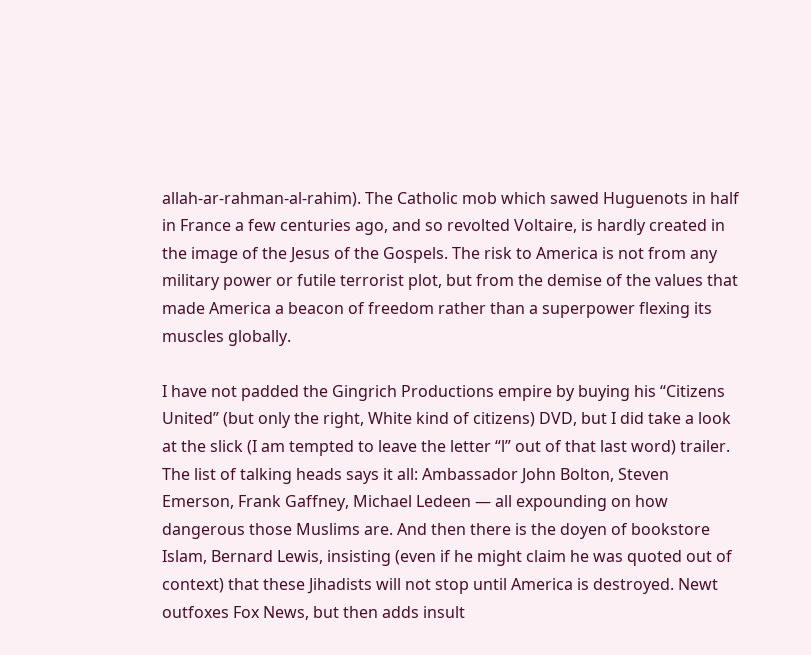allah-ar-rahman-al-rahim). The Catholic mob which sawed Huguenots in half in France a few centuries ago, and so revolted Voltaire, is hardly created in the image of the Jesus of the Gospels. The risk to America is not from any military power or futile terrorist plot, but from the demise of the values that made America a beacon of freedom rather than a superpower flexing its muscles globally.

I have not padded the Gingrich Productions empire by buying his “Citizens United” (but only the right, White kind of citizens) DVD, but I did take a look at the slick (I am tempted to leave the letter “l” out of that last word) trailer. The list of talking heads says it all: Ambassador John Bolton, Steven Emerson, Frank Gaffney, Michael Ledeen — all expounding on how dangerous those Muslims are. And then there is the doyen of bookstore Islam, Bernard Lewis, insisting (even if he might claim he was quoted out of context) that these Jihadists will not stop until America is destroyed. Newt outfoxes Fox News, but then adds insult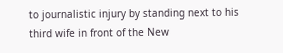to journalistic injury by standing next to his third wife in front of the New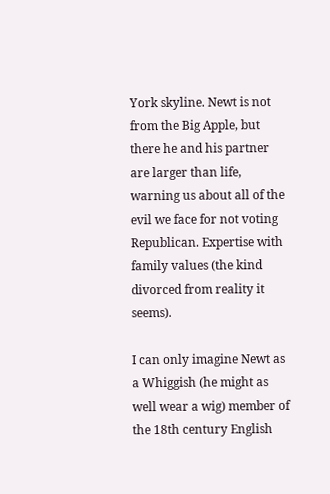York skyline. Newt is not from the Big Apple, but there he and his partner are larger than life, warning us about all of the evil we face for not voting Republican. Expertise with family values (the kind divorced from reality it seems).

I can only imagine Newt as a Whiggish (he might as well wear a wig) member of the 18th century English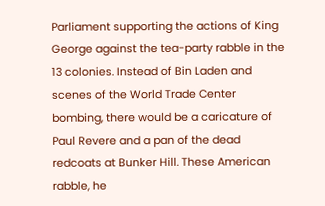Parliament supporting the actions of King George against the tea-party rabble in the 13 colonies. Instead of Bin Laden and scenes of the World Trade Center bombing, there would be a caricature of Paul Revere and a pan of the dead redcoats at Bunker Hill. These American rabble, he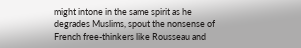might intone in the same spirit as he degrades Muslims, spout the nonsense of French free-thinkers like Rousseau and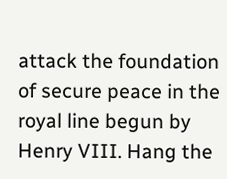attack the foundation of secure peace in the royal line begun by Henry VIII. Hang the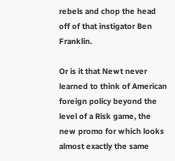rebels and chop the head off of that instigator Ben Franklin.

Or is it that Newt never learned to think of American foreign policy beyond the level of a Risk game, the new promo for which looks almost exactly the same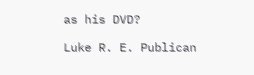as his DVD?

Luke R. E. Publican